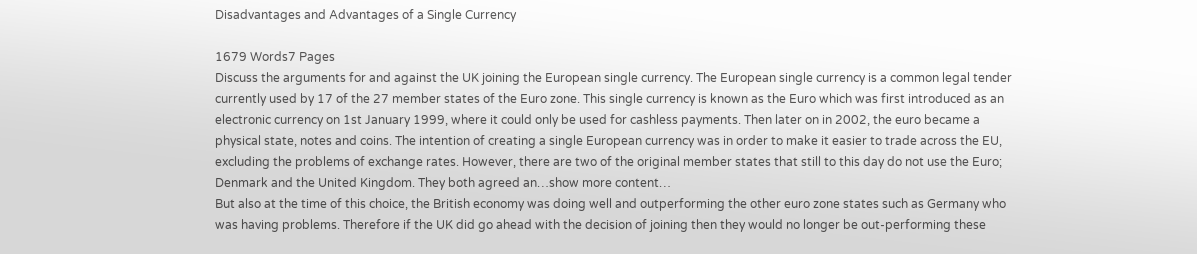Disadvantages and Advantages of a Single Currency

1679 Words7 Pages
Discuss the arguments for and against the UK joining the European single currency. The European single currency is a common legal tender currently used by 17 of the 27 member states of the Euro zone. This single currency is known as the Euro which was first introduced as an electronic currency on 1st January 1999, where it could only be used for cashless payments. Then later on in 2002, the euro became a physical state, notes and coins. The intention of creating a single European currency was in order to make it easier to trade across the EU, excluding the problems of exchange rates. However, there are two of the original member states that still to this day do not use the Euro; Denmark and the United Kingdom. They both agreed an…show more content…
But also at the time of this choice, the British economy was doing well and outperforming the other euro zone states such as Germany who was having problems. Therefore if the UK did go ahead with the decision of joining then they would no longer be out-performing these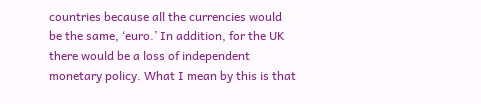countries because all the currencies would be the same, ‘euro.’ In addition, for the UK there would be a loss of independent monetary policy. What I mean by this is that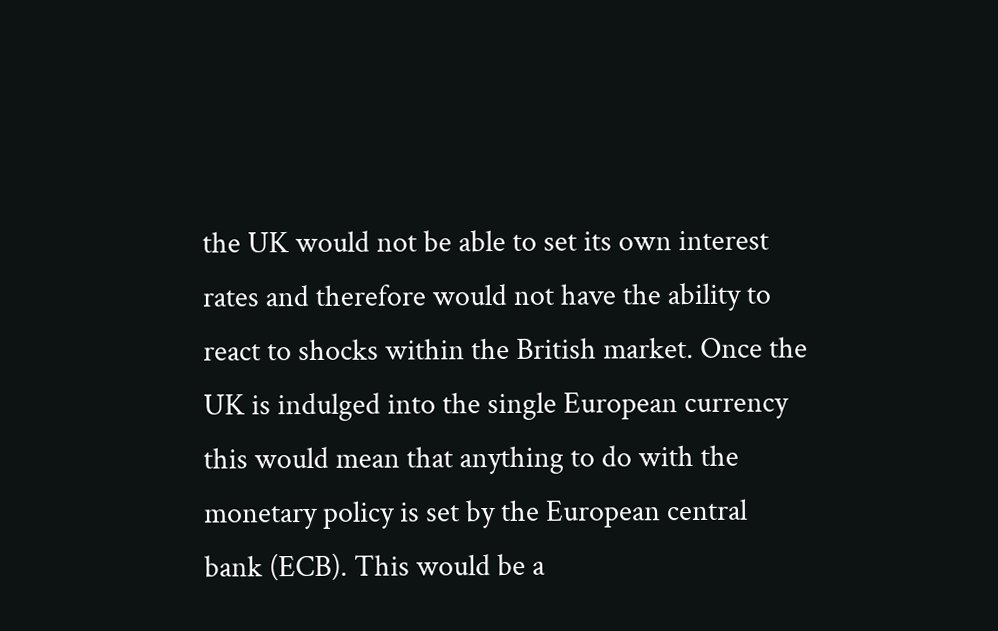the UK would not be able to set its own interest rates and therefore would not have the ability to react to shocks within the British market. Once the UK is indulged into the single European currency this would mean that anything to do with the monetary policy is set by the European central bank (ECB). This would be a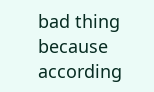bad thing because according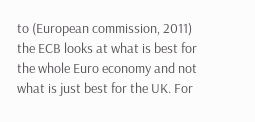to (European commission, 2011) the ECB looks at what is best for the whole Euro economy and not what is just best for the UK. For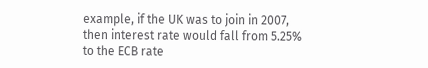example, if the UK was to join in 2007, then interest rate would fall from 5.25% to the ECB rate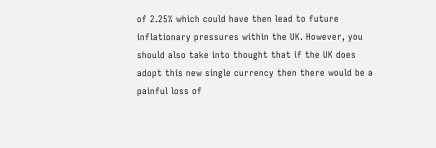of 2.25% which could have then lead to future inflationary pressures within the UK. However, you should also take into thought that if the UK does adopt this new single currency then there would be a painful loss of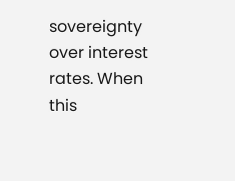sovereignty over interest rates. When this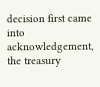decision first came into acknowledgement, the treasury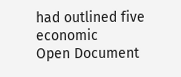had outlined five economic
Open Document